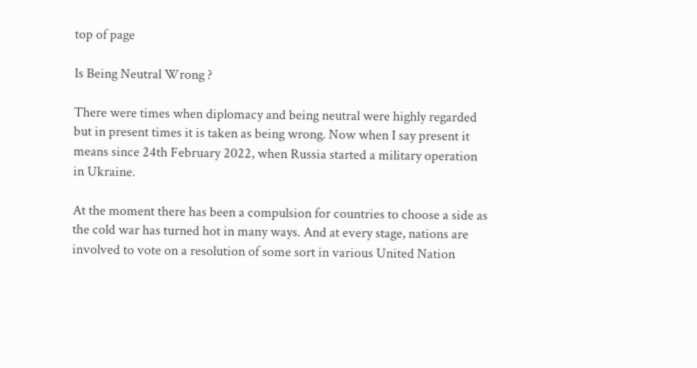top of page

Is Being Neutral Wrong ?

There were times when diplomacy and being neutral were highly regarded but in present times it is taken as being wrong. Now when I say present it means since 24th February 2022, when Russia started a military operation in Ukraine.

At the moment there has been a compulsion for countries to choose a side as the cold war has turned hot in many ways. And at every stage, nations are involved to vote on a resolution of some sort in various United Nation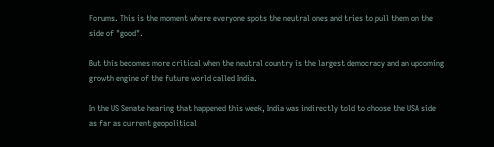Forums. This is the moment where everyone spots the neutral ones and tries to pull them on the side of "good".

But this becomes more critical when the neutral country is the largest democracy and an upcoming growth engine of the future world called India.

In the US Senate hearing that happened this week, India was indirectly told to choose the USA side as far as current geopolitical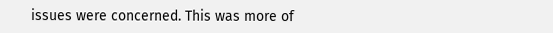issues were concerned. This was more of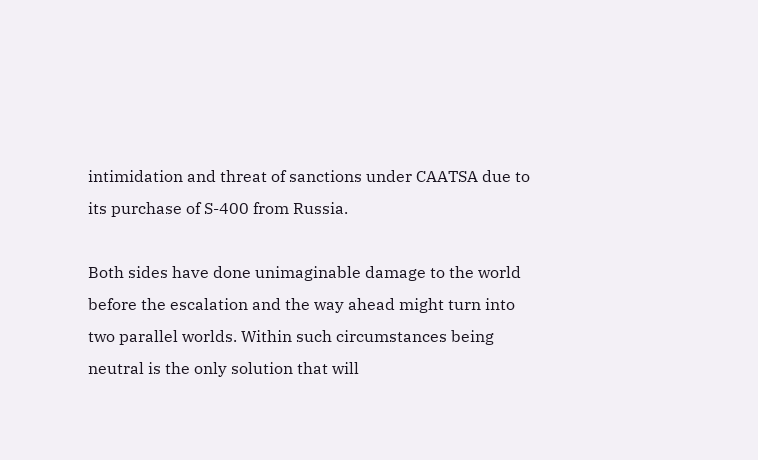intimidation and threat of sanctions under CAATSA due to its purchase of S-400 from Russia.

Both sides have done unimaginable damage to the world before the escalation and the way ahead might turn into two parallel worlds. Within such circumstances being neutral is the only solution that will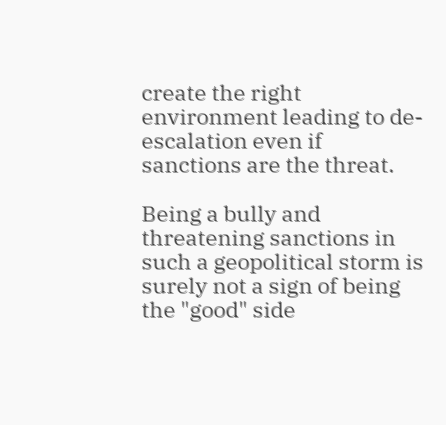create the right environment leading to de-escalation even if sanctions are the threat.

Being a bully and threatening sanctions in such a geopolitical storm is surely not a sign of being the "good" side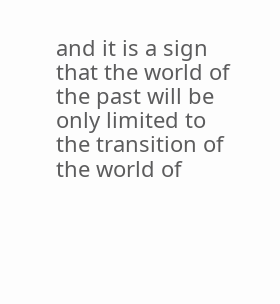and it is a sign that the world of the past will be only limited to the transition of the world of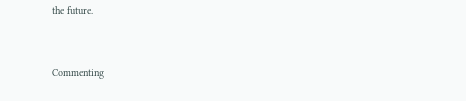the future.


Commenting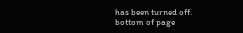has been turned off.
bottom of page